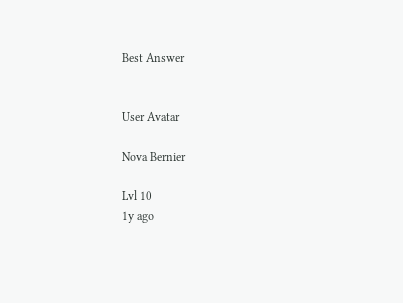Best Answer


User Avatar

Nova Bernier

Lvl 10
1y ago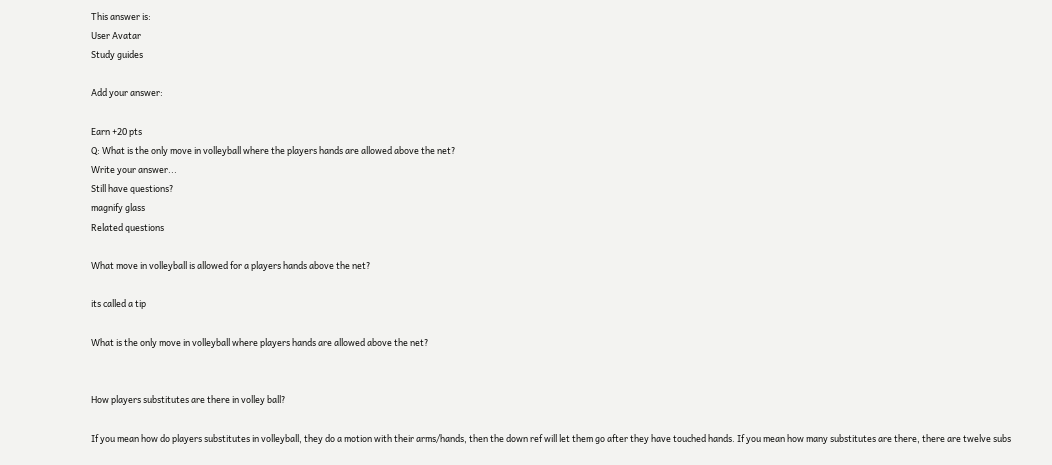This answer is:
User Avatar
Study guides

Add your answer:

Earn +20 pts
Q: What is the only move in volleyball where the players hands are allowed above the net?
Write your answer...
Still have questions?
magnify glass
Related questions

What move in volleyball is allowed for a players hands above the net?

its called a tip

What is the only move in volleyball where players hands are allowed above the net?


How players substitutes are there in volley ball?

If you mean how do players substitutes in volleyball, they do a motion with their arms/hands, then the down ref will let them go after they have touched hands. If you mean how many substitutes are there, there are twelve subs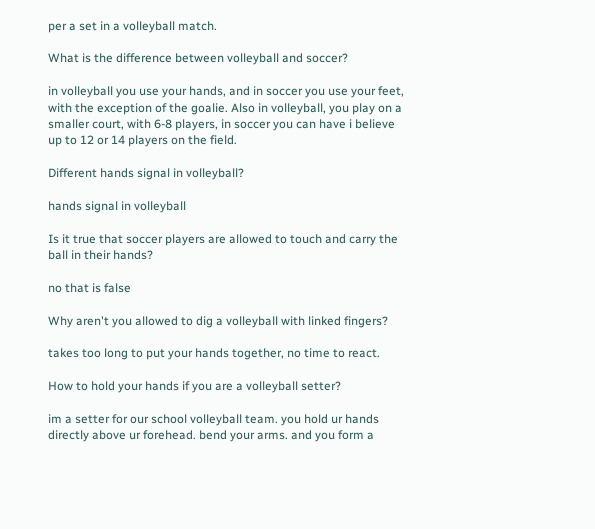per a set in a volleyball match.

What is the difference between volleyball and soccer?

in volleyball you use your hands, and in soccer you use your feet, with the exception of the goalie. Also in volleyball, you play on a smaller court, with 6-8 players, in soccer you can have i believe up to 12 or 14 players on the field.

Different hands signal in volleyball?

hands signal in volleyball

Is it true that soccer players are allowed to touch and carry the ball in their hands?

no that is false

Why aren't you allowed to dig a volleyball with linked fingers?

takes too long to put your hands together, no time to react.

How to hold your hands if you are a volleyball setter?

im a setter for our school volleyball team. you hold ur hands directly above ur forehead. bend your arms. and you form a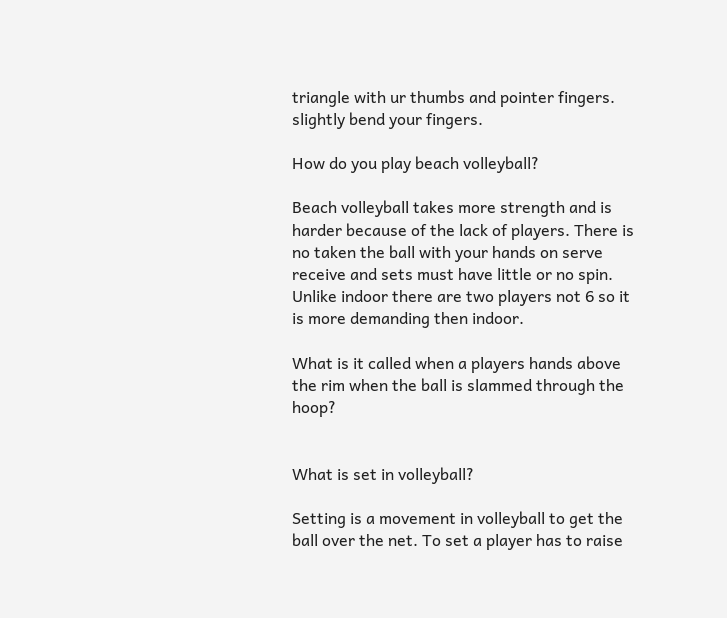triangle with ur thumbs and pointer fingers. slightly bend your fingers.

How do you play beach volleyball?

Beach volleyball takes more strength and is harder because of the lack of players. There is no taken the ball with your hands on serve receive and sets must have little or no spin. Unlike indoor there are two players not 6 so it is more demanding then indoor.

What is it called when a players hands above the rim when the ball is slammed through the hoop?


What is set in volleyball?

Setting is a movement in volleyball to get the ball over the net. To set a player has to raise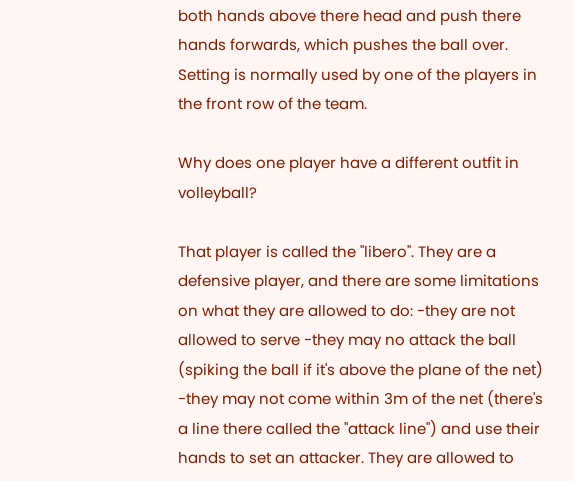both hands above there head and push there hands forwards, which pushes the ball over. Setting is normally used by one of the players in the front row of the team.

Why does one player have a different outfit in volleyball?

That player is called the "libero". They are a defensive player, and there are some limitations on what they are allowed to do: -they are not allowed to serve -they may no attack the ball (spiking the ball if it's above the plane of the net) -they may not come within 3m of the net (there's a line there called the "attack line") and use their hands to set an attacker. They are allowed to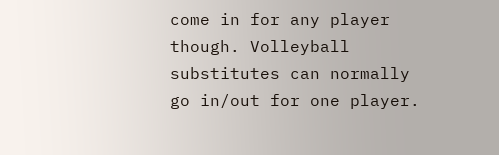come in for any player though. Volleyball substitutes can normally go in/out for one player.